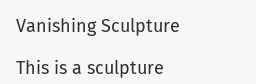Vanishing Sculpture

This is a sculpture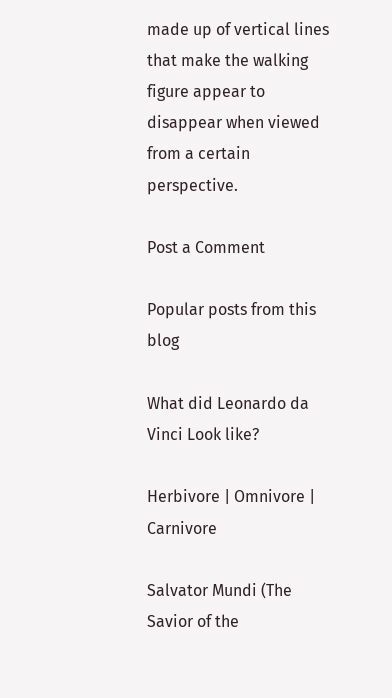made up of vertical lines that make the walking figure appear to disappear when viewed from a certain perspective.

Post a Comment

Popular posts from this blog

What did Leonardo da Vinci Look like?

Herbivore | Omnivore | Carnivore

Salvator Mundi (The Savior of the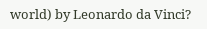world) by Leonardo da Vinci?